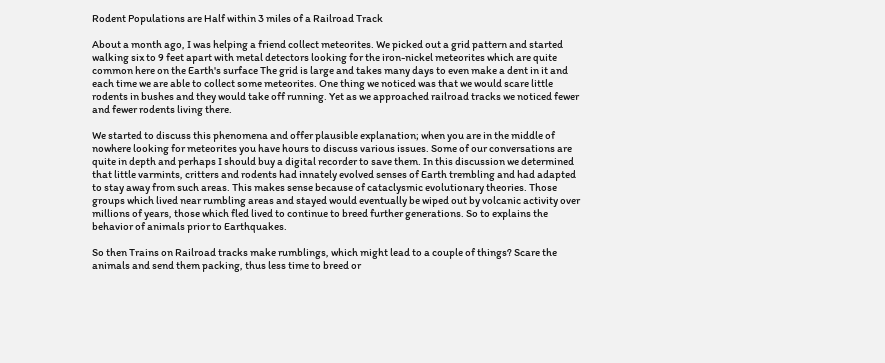Rodent Populations are Half within 3 miles of a Railroad Track

About a month ago, I was helping a friend collect meteorites. We picked out a grid pattern and started walking six to 9 feet apart with metal detectors looking for the iron-nickel meteorites which are quite common here on the Earth's surface The grid is large and takes many days to even make a dent in it and each time we are able to collect some meteorites. One thing we noticed was that we would scare little rodents in bushes and they would take off running. Yet as we approached railroad tracks we noticed fewer and fewer rodents living there.

We started to discuss this phenomena and offer plausible explanation; when you are in the middle of nowhere looking for meteorites you have hours to discuss various issues. Some of our conversations are quite in depth and perhaps I should buy a digital recorder to save them. In this discussion we determined that little varmints, critters and rodents had innately evolved senses of Earth trembling and had adapted to stay away from such areas. This makes sense because of cataclysmic evolutionary theories. Those groups which lived near rumbling areas and stayed would eventually be wiped out by volcanic activity over millions of years, those which fled lived to continue to breed further generations. So to explains the behavior of animals prior to Earthquakes.

So then Trains on Railroad tracks make rumblings, which might lead to a couple of things? Scare the animals and send them packing, thus less time to breed or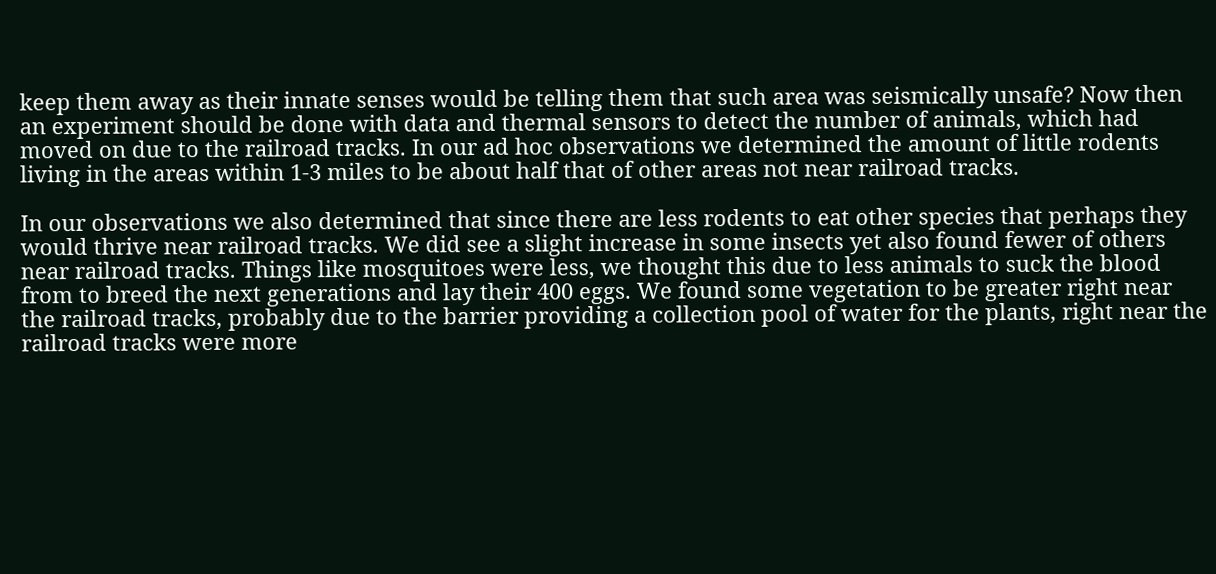keep them away as their innate senses would be telling them that such area was seismically unsafe? Now then an experiment should be done with data and thermal sensors to detect the number of animals, which had moved on due to the railroad tracks. In our ad hoc observations we determined the amount of little rodents living in the areas within 1-3 miles to be about half that of other areas not near railroad tracks.

In our observations we also determined that since there are less rodents to eat other species that perhaps they would thrive near railroad tracks. We did see a slight increase in some insects yet also found fewer of others near railroad tracks. Things like mosquitoes were less, we thought this due to less animals to suck the blood from to breed the next generations and lay their 400 eggs. We found some vegetation to be greater right near the railroad tracks, probably due to the barrier providing a collection pool of water for the plants, right near the railroad tracks were more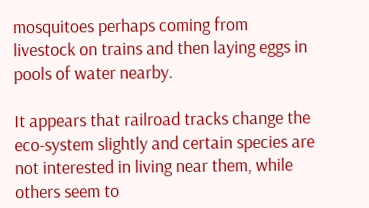mosquitoes perhaps coming from livestock on trains and then laying eggs in pools of water nearby.

It appears that railroad tracks change the eco-system slightly and certain species are not interested in living near them, while others seem to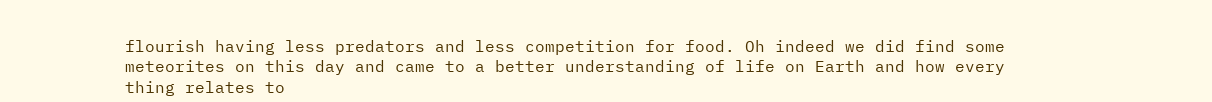flourish having less predators and less competition for food. Oh indeed we did find some meteorites on this day and came to a better understanding of life on Earth and how every thing relates to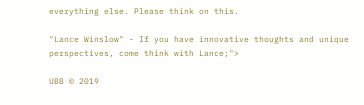everything else. Please think on this.

"Lance Winslow" - If you have innovative thoughts and unique perspectives, come think with Lance;">

UBB © 2019